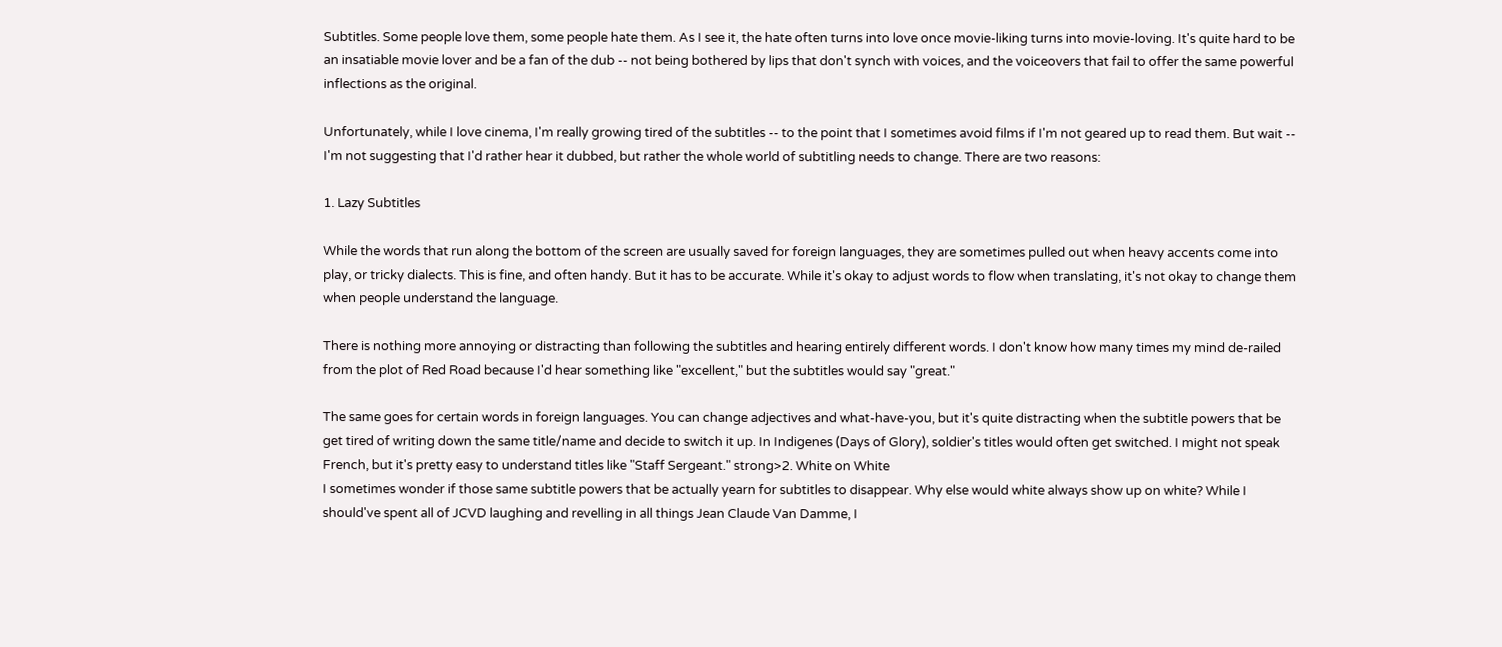Subtitles. Some people love them, some people hate them. As I see it, the hate often turns into love once movie-liking turns into movie-loving. It's quite hard to be an insatiable movie lover and be a fan of the dub -- not being bothered by lips that don't synch with voices, and the voiceovers that fail to offer the same powerful inflections as the original.

Unfortunately, while I love cinema, I'm really growing tired of the subtitles -- to the point that I sometimes avoid films if I'm not geared up to read them. But wait -- I'm not suggesting that I'd rather hear it dubbed, but rather the whole world of subtitling needs to change. There are two reasons:

1. Lazy Subtitles

While the words that run along the bottom of the screen are usually saved for foreign languages, they are sometimes pulled out when heavy accents come into play, or tricky dialects. This is fine, and often handy. But it has to be accurate. While it's okay to adjust words to flow when translating, it's not okay to change them when people understand the language.

There is nothing more annoying or distracting than following the subtitles and hearing entirely different words. I don't know how many times my mind de-railed from the plot of Red Road because I'd hear something like "excellent," but the subtitles would say "great."

The same goes for certain words in foreign languages. You can change adjectives and what-have-you, but it's quite distracting when the subtitle powers that be get tired of writing down the same title/name and decide to switch it up. In Indigenes (Days of Glory), soldier's titles would often get switched. I might not speak French, but it's pretty easy to understand titles like "Staff Sergeant." strong>2. White on White
I sometimes wonder if those same subtitle powers that be actually yearn for subtitles to disappear. Why else would white always show up on white? While I should've spent all of JCVD laughing and revelling in all things Jean Claude Van Damme, I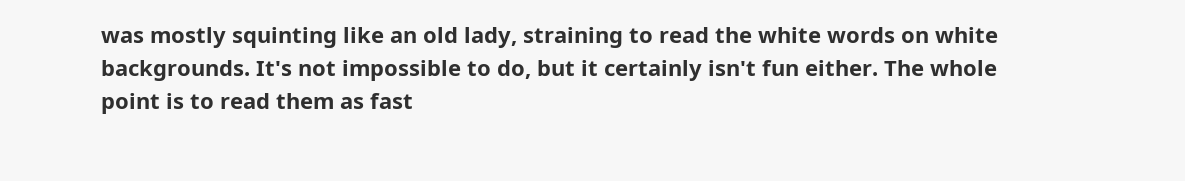was mostly squinting like an old lady, straining to read the white words on white backgrounds. It's not impossible to do, but it certainly isn't fun either. The whole point is to read them as fast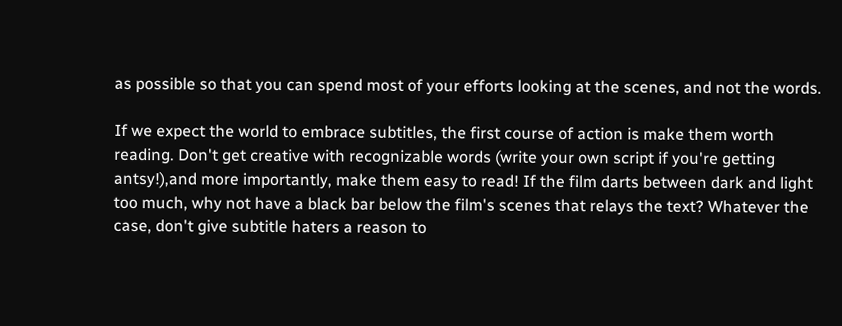as possible so that you can spend most of your efforts looking at the scenes, and not the words.

If we expect the world to embrace subtitles, the first course of action is make them worth reading. Don't get creative with recognizable words (write your own script if you're getting antsy!),and more importantly, make them easy to read! If the film darts between dark and light too much, why not have a black bar below the film's scenes that relays the text? Whatever the case, don't give subtitle haters a reason to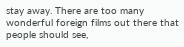stay away. There are too many wonderful foreign films out there that people should see,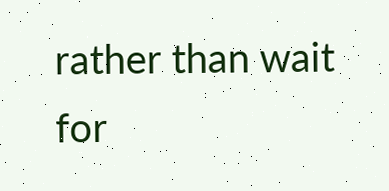rather than wait for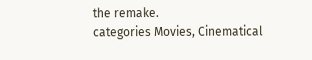the remake.
categories Movies, Cinematical